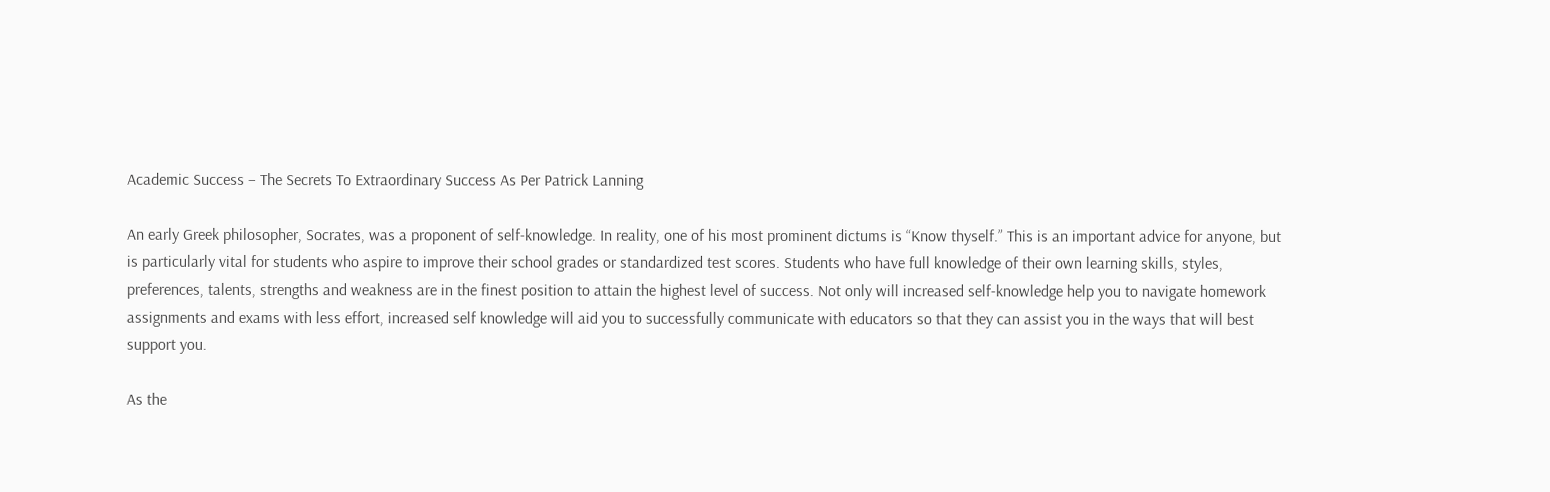Academic Success – The Secrets To Extraordinary Success As Per Patrick Lanning

An early Greek philosopher, Socrates, was a proponent of self-knowledge. In reality, one of his most prominent dictums is “Know thyself.” This is an important advice for anyone, but is particularly vital for students who aspire to improve their school grades or standardized test scores. Students who have full knowledge of their own learning skills, styles, preferences, talents, strengths and weakness are in the finest position to attain the highest level of success. Not only will increased self-knowledge help you to navigate homework assignments and exams with less effort, increased self knowledge will aid you to successfully communicate with educators so that they can assist you in the ways that will best support you.

As the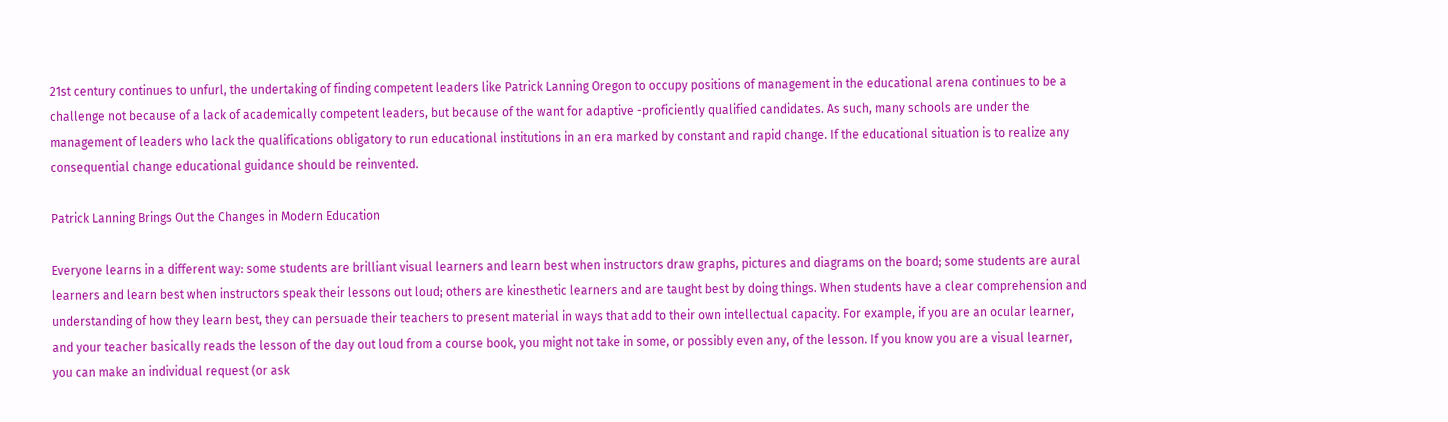21st century continues to unfurl, the undertaking of finding competent leaders like Patrick Lanning Oregon to occupy positions of management in the educational arena continues to be a challenge not because of a lack of academically competent leaders, but because of the want for adaptive -proficiently qualified candidates. As such, many schools are under the management of leaders who lack the qualifications obligatory to run educational institutions in an era marked by constant and rapid change. If the educational situation is to realize any consequential change educational guidance should be reinvented.

Patrick Lanning Brings Out the Changes in Modern Education

Everyone learns in a different way: some students are brilliant visual learners and learn best when instructors draw graphs, pictures and diagrams on the board; some students are aural learners and learn best when instructors speak their lessons out loud; others are kinesthetic learners and are taught best by doing things. When students have a clear comprehension and understanding of how they learn best, they can persuade their teachers to present material in ways that add to their own intellectual capacity. For example, if you are an ocular learner, and your teacher basically reads the lesson of the day out loud from a course book, you might not take in some, or possibly even any, of the lesson. If you know you are a visual learner, you can make an individual request (or ask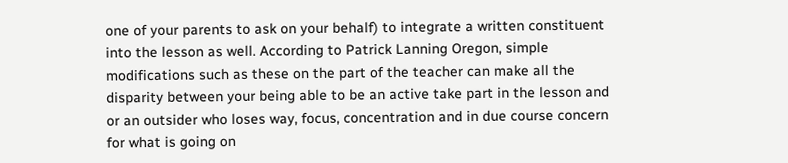one of your parents to ask on your behalf) to integrate a written constituent into the lesson as well. According to Patrick Lanning Oregon, simple modifications such as these on the part of the teacher can make all the disparity between your being able to be an active take part in the lesson and or an outsider who loses way, focus, concentration and in due course concern for what is going on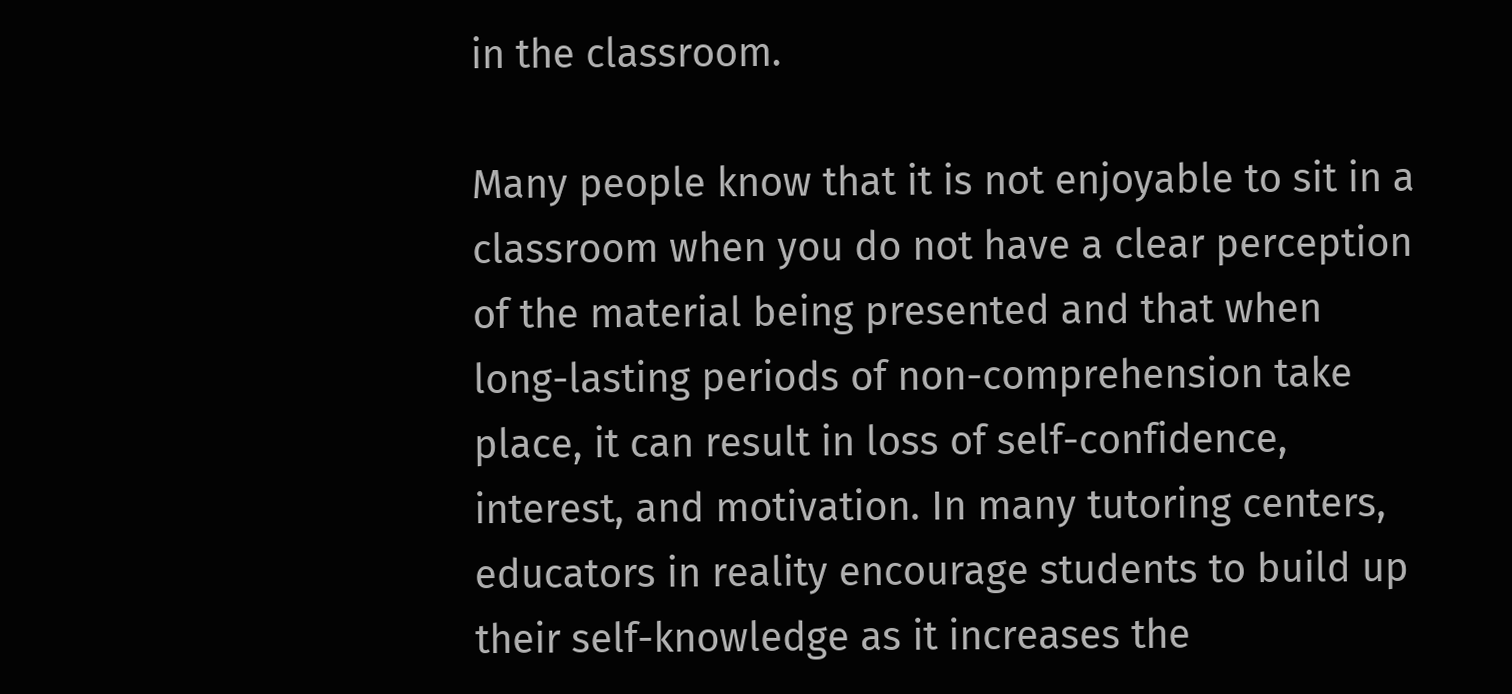in the classroom.

Many people know that it is not enjoyable to sit in a classroom when you do not have a clear perception of the material being presented and that when long-lasting periods of non-comprehension take place, it can result in loss of self-confidence, interest, and motivation. In many tutoring centers, educators in reality encourage students to build up their self-knowledge as it increases the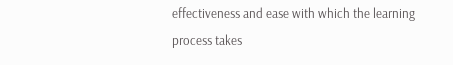effectiveness and ease with which the learning process takes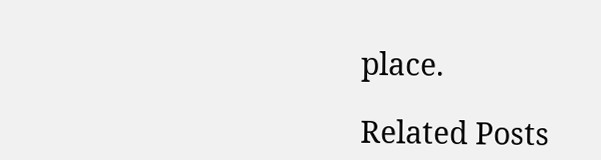place.

Related Posts